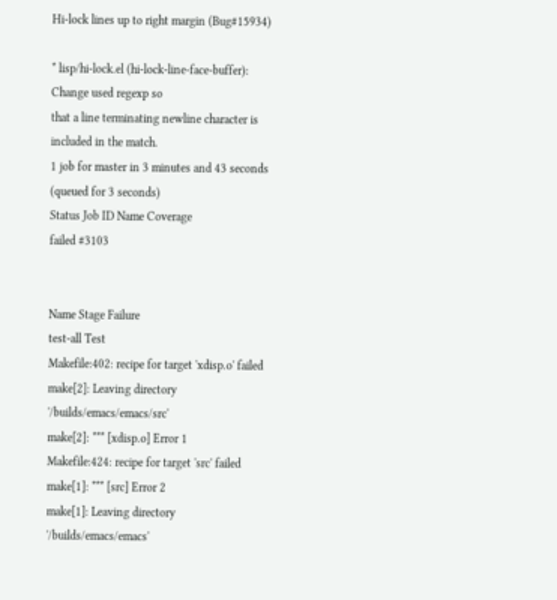Hi-lock lines up to right margin (Bug#15934)

* lisp/hi-lock.el (hi-lock-line-face-buffer): Change used regexp so
that a line terminating newline character is included in the match.
1 job for master in 3 minutes and 43 seconds (queued for 3 seconds)
Status Job ID Name Coverage
failed #3103


Name Stage Failure
test-all Test
Makefile:402: recipe for target 'xdisp.o' failed
make[2]: Leaving directory '/builds/emacs/emacs/src'
make[2]: *** [xdisp.o] Error 1
Makefile:424: recipe for target 'src' failed
make[1]: *** [src] Error 2
make[1]: Leaving directory '/builds/emacs/emacs'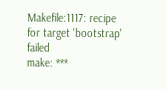Makefile:1117: recipe for target 'bootstrap' failed
make: ***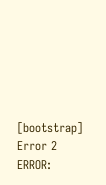[bootstrap] Error 2
ERROR: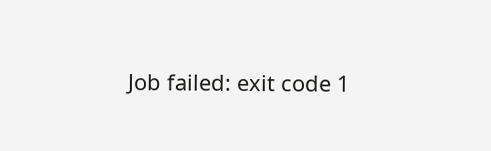Job failed: exit code 1